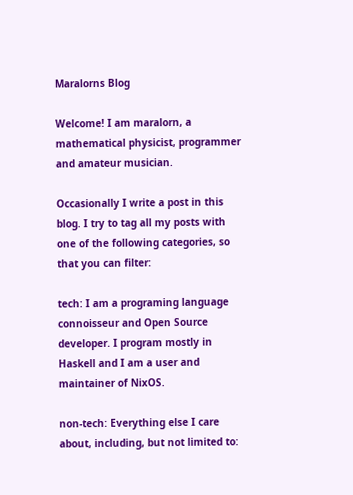Maralorns Blog

Welcome! I am maralorn, a mathematical physicist, programmer and amateur musician.

Occasionally I write a post in this blog. I try to tag all my posts with one of the following categories, so that you can filter:

tech: I am a programing language connoisseur and Open Source developer. I program mostly in Haskell and I am a user and maintainer of NixOS.

non-tech: Everything else I care about, including, but not limited to: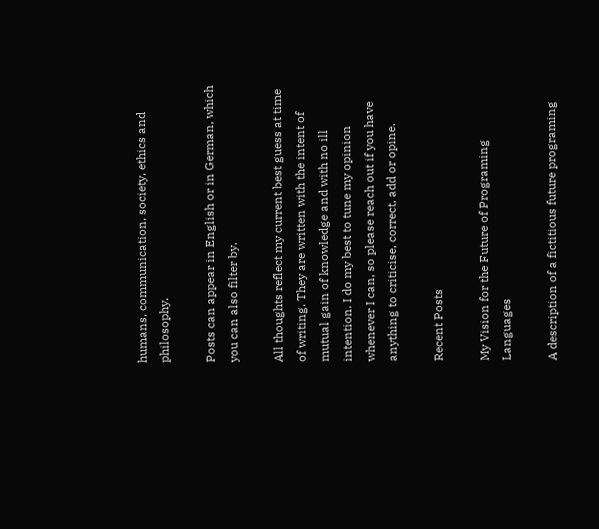humans, communication, society, ethics and philosophy.

Posts can appear in English or in German, which you can also filter by.

All thoughts reflect my current best guess at time of writing. They are written with the intent of mutual gain of knowledge and with no ill intention. I do my best to tune my opinion whenever I can, so please reach out if you have anything to criticise, correct, add or opine.

Recent Posts

My Vision for the Future of Programing Languages

A description of a fictitious future programing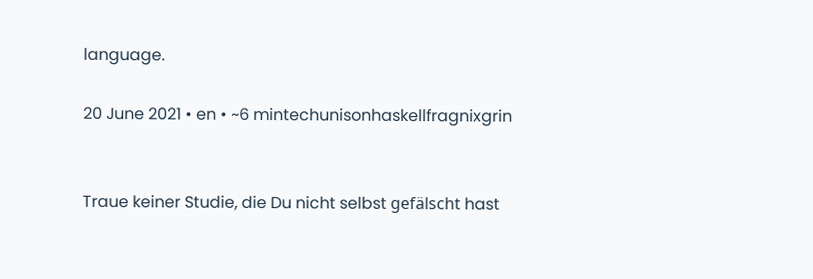language.

20 June 2021 • en • ~6 mintechunisonhaskellfragnixgrin


Traue keiner Studie, die Du nicht selbst gefälscht hast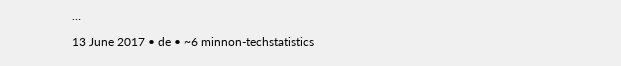…

13 June 2017 • de • ~6 minnon-techstatistics